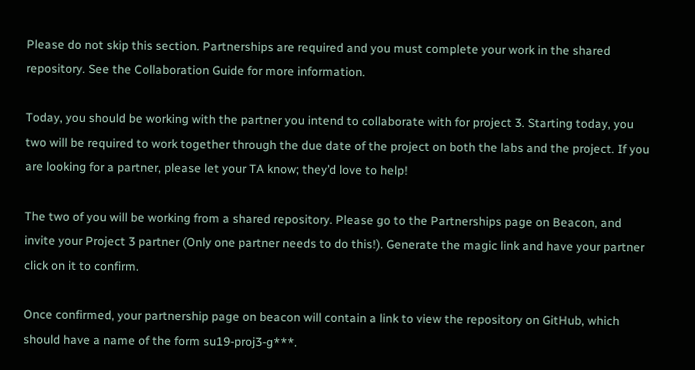Please do not skip this section. Partnerships are required and you must complete your work in the shared repository. See the Collaboration Guide for more information.

Today, you should be working with the partner you intend to collaborate with for project 3. Starting today, you two will be required to work together through the due date of the project on both the labs and the project. If you are looking for a partner, please let your TA know; they’d love to help!

The two of you will be working from a shared repository. Please go to the Partnerships page on Beacon, and invite your Project 3 partner (Only one partner needs to do this!). Generate the magic link and have your partner click on it to confirm.

Once confirmed, your partnership page on beacon will contain a link to view the repository on GitHub, which should have a name of the form su19-proj3-g***.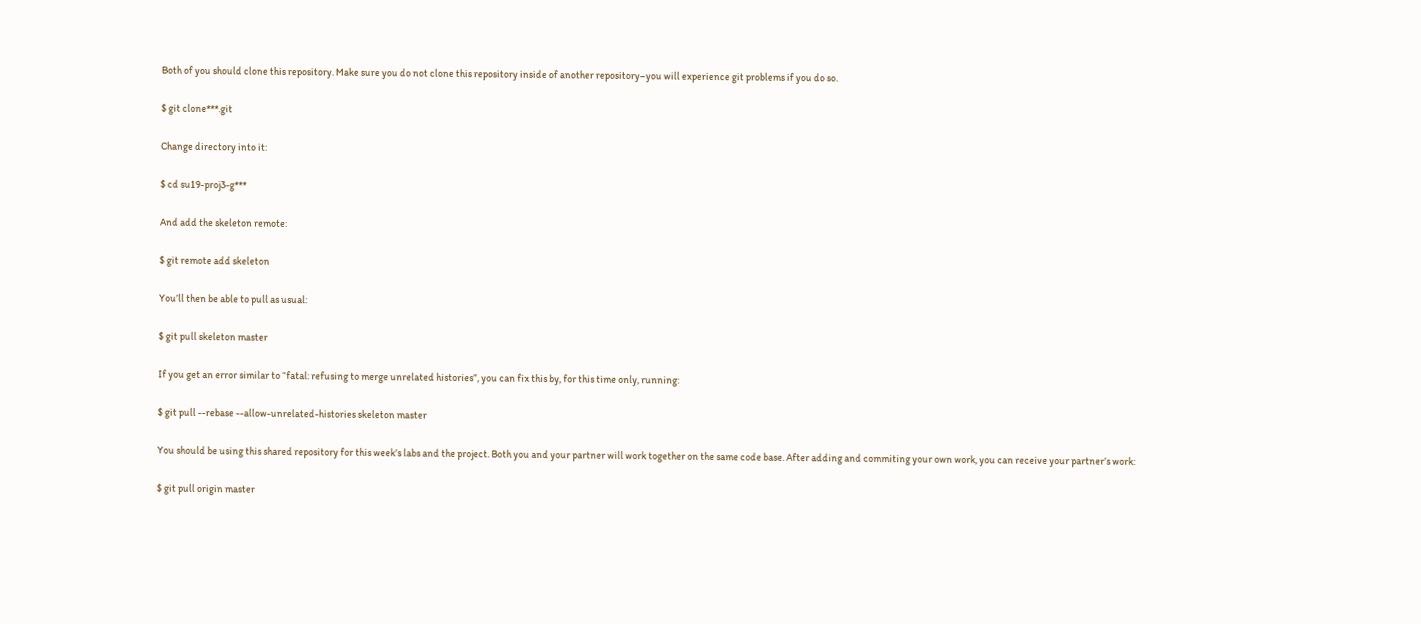Both of you should clone this repository. Make sure you do not clone this repository inside of another repository–you will experience git problems if you do so.

$ git clone***.git

Change directory into it:

$ cd su19-proj3-g***

And add the skeleton remote:

$ git remote add skeleton

You’ll then be able to pull as usual:

$ git pull skeleton master

If you get an error similar to “fatal: refusing to merge unrelated histories”, you can fix this by, for this time only, running:

$ git pull --rebase --allow-unrelated-histories skeleton master

You should be using this shared repository for this week’s labs and the project. Both you and your partner will work together on the same code base. After adding and commiting your own work, you can receive your partner’s work:

$ git pull origin master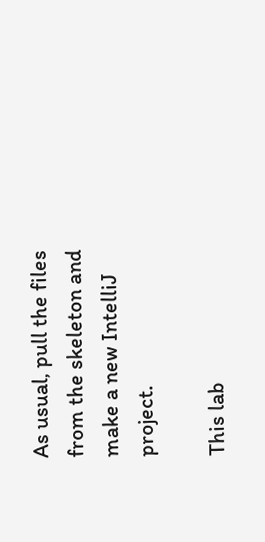As usual, pull the files from the skeleton and make a new IntelliJ project.

This lab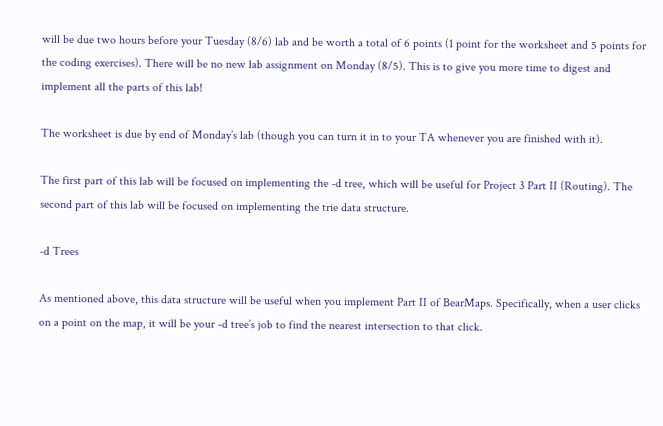will be due two hours before your Tuesday (8/6) lab and be worth a total of 6 points (1 point for the worksheet and 5 points for the coding exercises). There will be no new lab assignment on Monday (8/5). This is to give you more time to digest and implement all the parts of this lab!

The worksheet is due by end of Monday’s lab (though you can turn it in to your TA whenever you are finished with it).

The first part of this lab will be focused on implementing the -d tree, which will be useful for Project 3 Part II (Routing). The second part of this lab will be focused on implementing the trie data structure.

-d Trees

As mentioned above, this data structure will be useful when you implement Part II of BearMaps. Specifically, when a user clicks on a point on the map, it will be your -d tree’s job to find the nearest intersection to that click.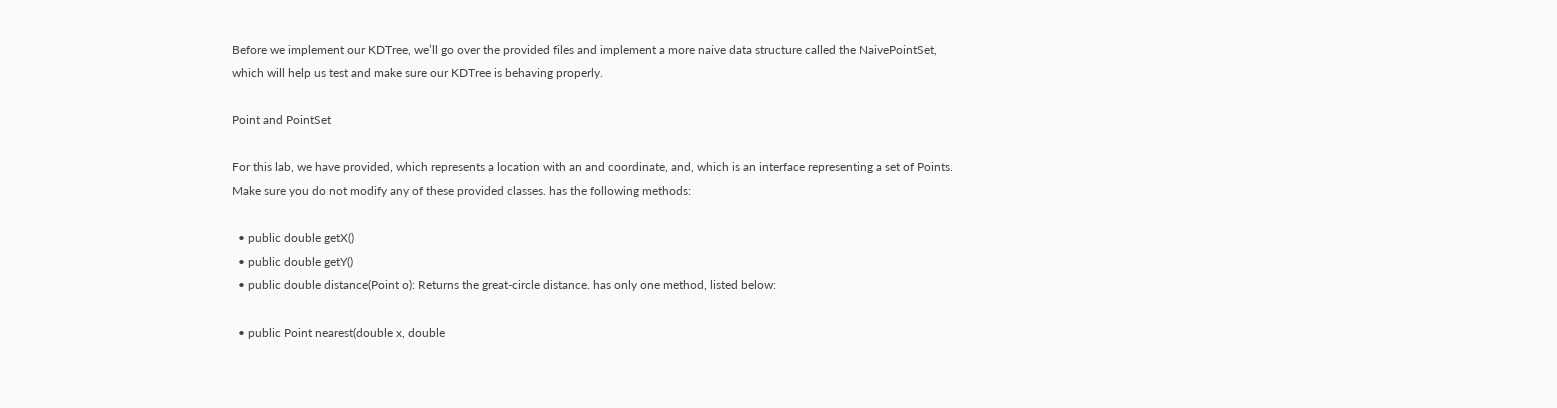Before we implement our KDTree, we’ll go over the provided files and implement a more naive data structure called the NaivePointSet, which will help us test and make sure our KDTree is behaving properly.

Point and PointSet

For this lab, we have provided, which represents a location with an and coordinate, and, which is an interface representing a set of Points. Make sure you do not modify any of these provided classes. has the following methods:

  • public double getX()
  • public double getY()
  • public double distance(Point o): Returns the great-circle distance. has only one method, listed below:

  • public Point nearest(double x, double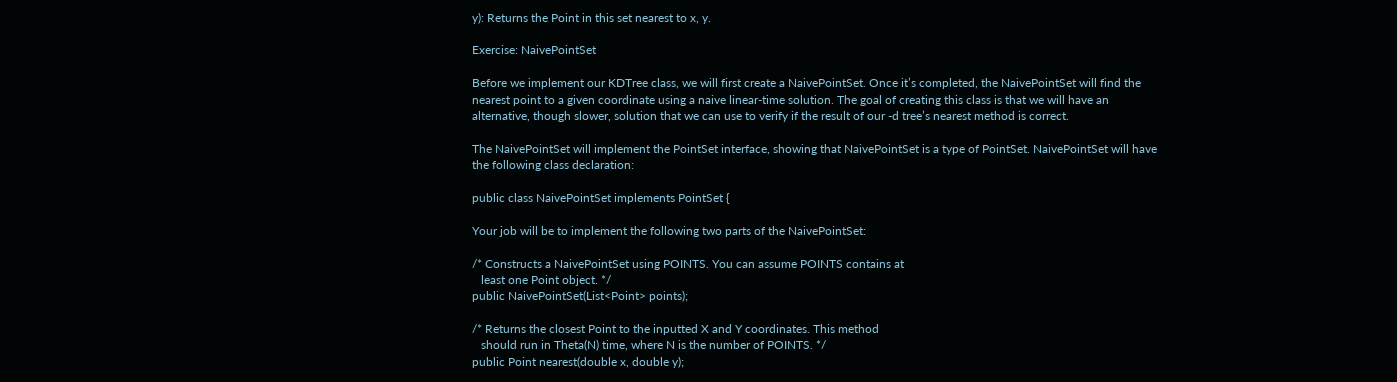y): Returns the Point in this set nearest to x, y.

Exercise: NaivePointSet

Before we implement our KDTree class, we will first create a NaivePointSet. Once it’s completed, the NaivePointSet will find the nearest point to a given coordinate using a naive linear-time solution. The goal of creating this class is that we will have an alternative, though slower, solution that we can use to verify if the result of our -d tree’s nearest method is correct.

The NaivePointSet will implement the PointSet interface, showing that NaivePointSet is a type of PointSet. NaivePointSet will have the following class declaration:

public class NaivePointSet implements PointSet {

Your job will be to implement the following two parts of the NaivePointSet:

/* Constructs a NaivePointSet using POINTS. You can assume POINTS contains at
   least one Point object. */
public NaivePointSet(List<Point> points);

/* Returns the closest Point to the inputted X and Y coordinates. This method
   should run in Theta(N) time, where N is the number of POINTS. */
public Point nearest(double x, double y);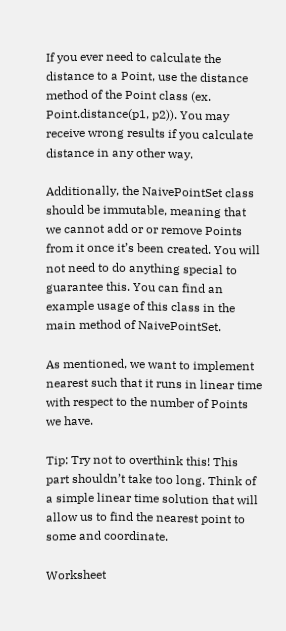If you ever need to calculate the distance to a Point, use the distance method of the Point class (ex. Point.distance(p1, p2)). You may receive wrong results if you calculate distance in any other way.

Additionally, the NaivePointSet class should be immutable, meaning that we cannot add or or remove Points from it once it’s been created. You will not need to do anything special to guarantee this. You can find an example usage of this class in the main method of NaivePointSet.

As mentioned, we want to implement nearest such that it runs in linear time with respect to the number of Points we have.

Tip: Try not to overthink this! This part shouldn’t take too long. Think of a simple linear time solution that will allow us to find the nearest point to some and coordinate.

Worksheet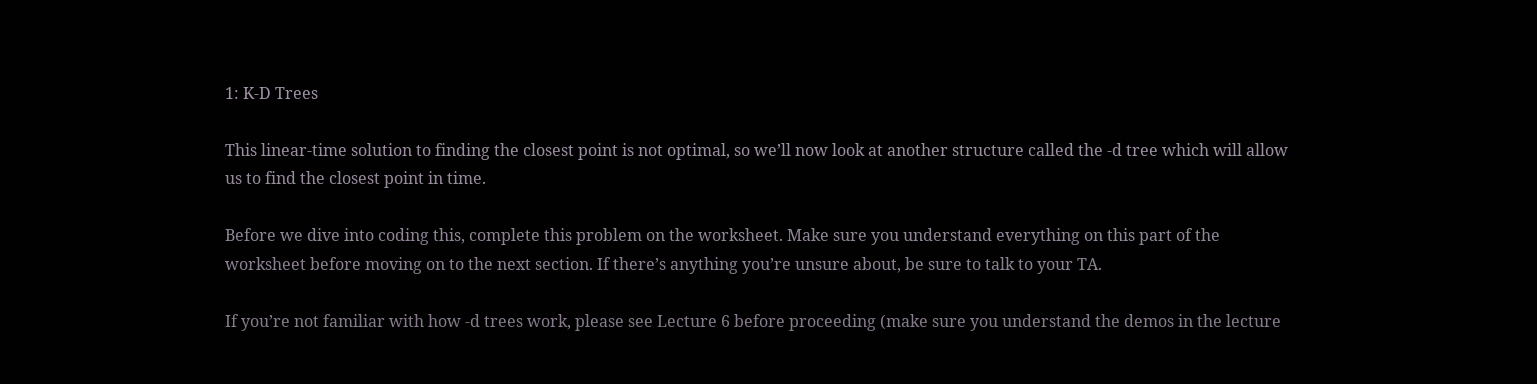1: K-D Trees

This linear-time solution to finding the closest point is not optimal, so we’ll now look at another structure called the -d tree which will allow us to find the closest point in time.

Before we dive into coding this, complete this problem on the worksheet. Make sure you understand everything on this part of the worksheet before moving on to the next section. If there’s anything you’re unsure about, be sure to talk to your TA.

If you’re not familiar with how -d trees work, please see Lecture 6 before proceeding (make sure you understand the demos in the lecture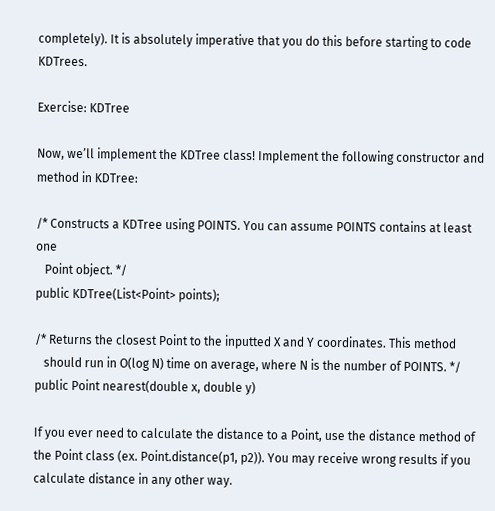completely). It is absolutely imperative that you do this before starting to code KDTrees.

Exercise: KDTree

Now, we’ll implement the KDTree class! Implement the following constructor and method in KDTree:

/* Constructs a KDTree using POINTS. You can assume POINTS contains at least one
   Point object. */
public KDTree(List<Point> points);

/* Returns the closest Point to the inputted X and Y coordinates. This method
   should run in O(log N) time on average, where N is the number of POINTS. */
public Point nearest(double x, double y)

If you ever need to calculate the distance to a Point, use the distance method of the Point class (ex. Point.distance(p1, p2)). You may receive wrong results if you calculate distance in any other way.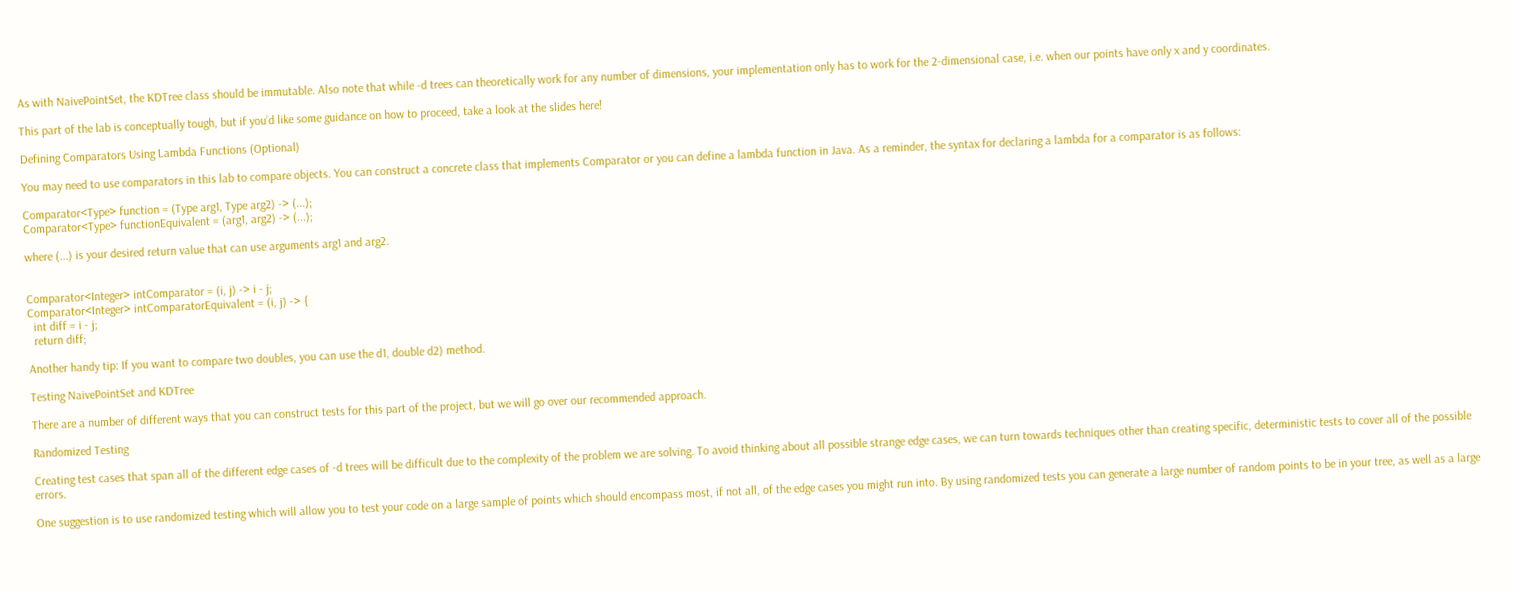As with NaivePointSet, the KDTree class should be immutable. Also note that while -d trees can theoretically work for any number of dimensions, your implementation only has to work for the 2-dimensional case, i.e. when our points have only x and y coordinates.

This part of the lab is conceptually tough, but if you’d like some guidance on how to proceed, take a look at the slides here!

Defining Comparators Using Lambda Functions (Optional)

You may need to use comparators in this lab to compare objects. You can construct a concrete class that implements Comparator or you can define a lambda function in Java. As a reminder, the syntax for declaring a lambda for a comparator is as follows:

Comparator<Type> function = (Type arg1, Type arg2) -> (...);
Comparator<Type> functionEquivalent = (arg1, arg2) -> (...);

where (...) is your desired return value that can use arguments arg1 and arg2.


Comparator<Integer> intComparator = (i, j) -> i - j;
Comparator<Integer> intComparatorEquivalent = (i, j) -> {
  int diff = i - j;
  return diff;

Another handy tip: If you want to compare two doubles, you can use the d1, double d2) method.

Testing NaivePointSet and KDTree

There are a number of different ways that you can construct tests for this part of the project, but we will go over our recommended approach.

Randomized Testing

Creating test cases that span all of the different edge cases of -d trees will be difficult due to the complexity of the problem we are solving. To avoid thinking about all possible strange edge cases, we can turn towards techniques other than creating specific, deterministic tests to cover all of the possible errors.

One suggestion is to use randomized testing which will allow you to test your code on a large sample of points which should encompass most, if not all, of the edge cases you might run into. By using randomized tests you can generate a large number of random points to be in your tree, as well as a large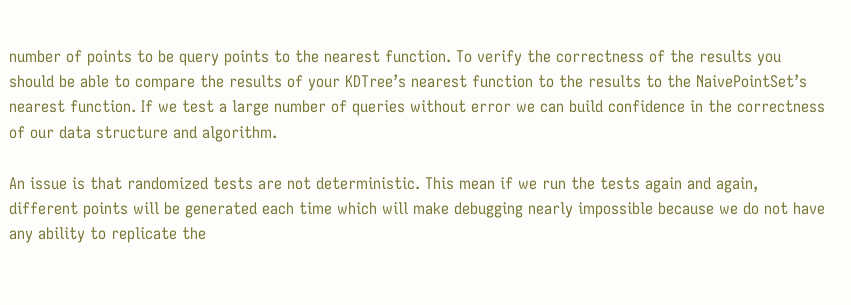number of points to be query points to the nearest function. To verify the correctness of the results you should be able to compare the results of your KDTree’s nearest function to the results to the NaivePointSet’s nearest function. If we test a large number of queries without error we can build confidence in the correctness of our data structure and algorithm.

An issue is that randomized tests are not deterministic. This mean if we run the tests again and again, different points will be generated each time which will make debugging nearly impossible because we do not have any ability to replicate the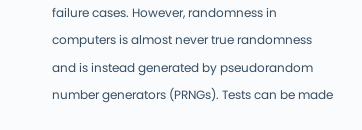failure cases. However, randomness in computers is almost never true randomness and is instead generated by pseudorandom number generators (PRNGs). Tests can be made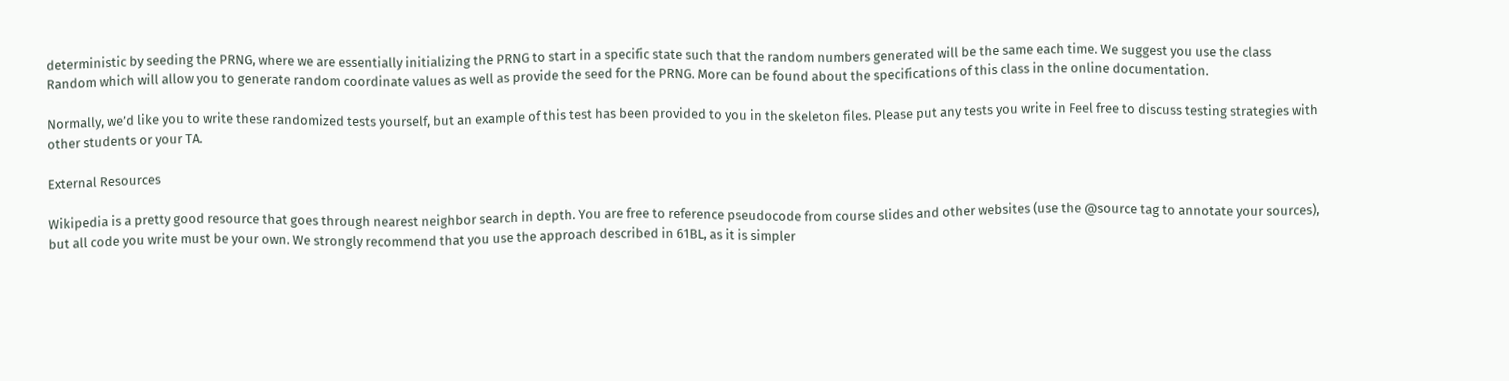deterministic by seeding the PRNG, where we are essentially initializing the PRNG to start in a specific state such that the random numbers generated will be the same each time. We suggest you use the class Random which will allow you to generate random coordinate values as well as provide the seed for the PRNG. More can be found about the specifications of this class in the online documentation.

Normally, we’d like you to write these randomized tests yourself, but an example of this test has been provided to you in the skeleton files. Please put any tests you write in Feel free to discuss testing strategies with other students or your TA.

External Resources

Wikipedia is a pretty good resource that goes through nearest neighbor search in depth. You are free to reference pseudocode from course slides and other websites (use the @source tag to annotate your sources), but all code you write must be your own. We strongly recommend that you use the approach described in 61BL, as it is simpler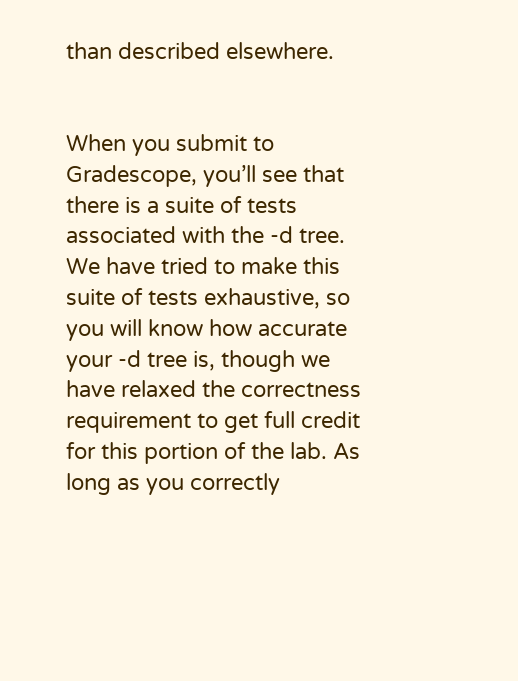than described elsewhere.


When you submit to Gradescope, you’ll see that there is a suite of tests associated with the -d tree. We have tried to make this suite of tests exhaustive, so you will know how accurate your -d tree is, though we have relaxed the correctness requirement to get full credit for this portion of the lab. As long as you correctly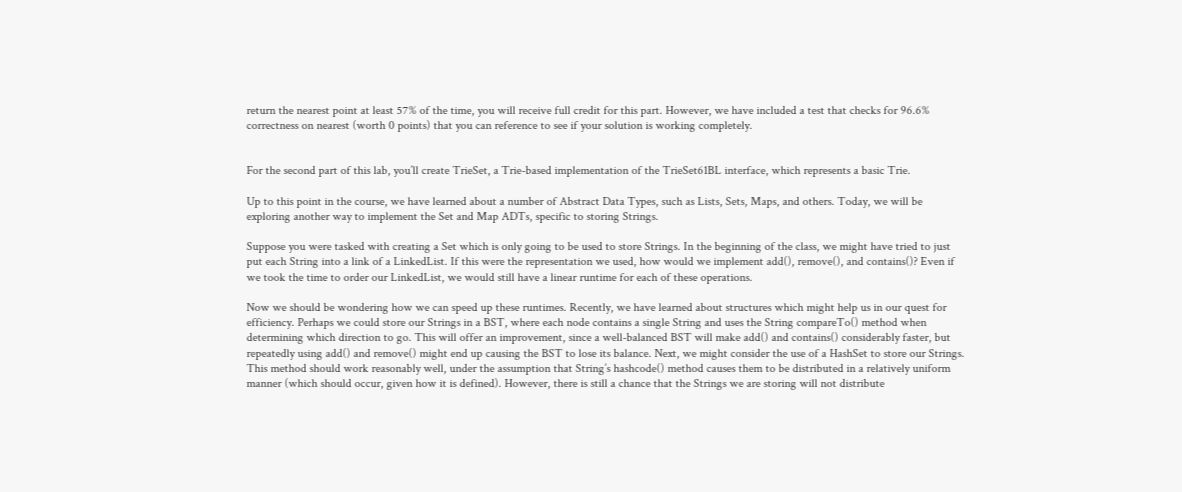return the nearest point at least 57% of the time, you will receive full credit for this part. However, we have included a test that checks for 96.6% correctness on nearest (worth 0 points) that you can reference to see if your solution is working completely.


For the second part of this lab, you’ll create TrieSet, a Trie-based implementation of the TrieSet61BL interface, which represents a basic Trie.

Up to this point in the course, we have learned about a number of Abstract Data Types, such as Lists, Sets, Maps, and others. Today, we will be exploring another way to implement the Set and Map ADTs, specific to storing Strings.

Suppose you were tasked with creating a Set which is only going to be used to store Strings. In the beginning of the class, we might have tried to just put each String into a link of a LinkedList. If this were the representation we used, how would we implement add(), remove(), and contains()? Even if we took the time to order our LinkedList, we would still have a linear runtime for each of these operations.

Now we should be wondering how we can speed up these runtimes. Recently, we have learned about structures which might help us in our quest for efficiency. Perhaps we could store our Strings in a BST, where each node contains a single String and uses the String compareTo() method when determining which direction to go. This will offer an improvement, since a well-balanced BST will make add() and contains() considerably faster, but repeatedly using add() and remove() might end up causing the BST to lose its balance. Next, we might consider the use of a HashSet to store our Strings. This method should work reasonably well, under the assumption that String’s hashcode() method causes them to be distributed in a relatively uniform manner (which should occur, given how it is defined). However, there is still a chance that the Strings we are storing will not distribute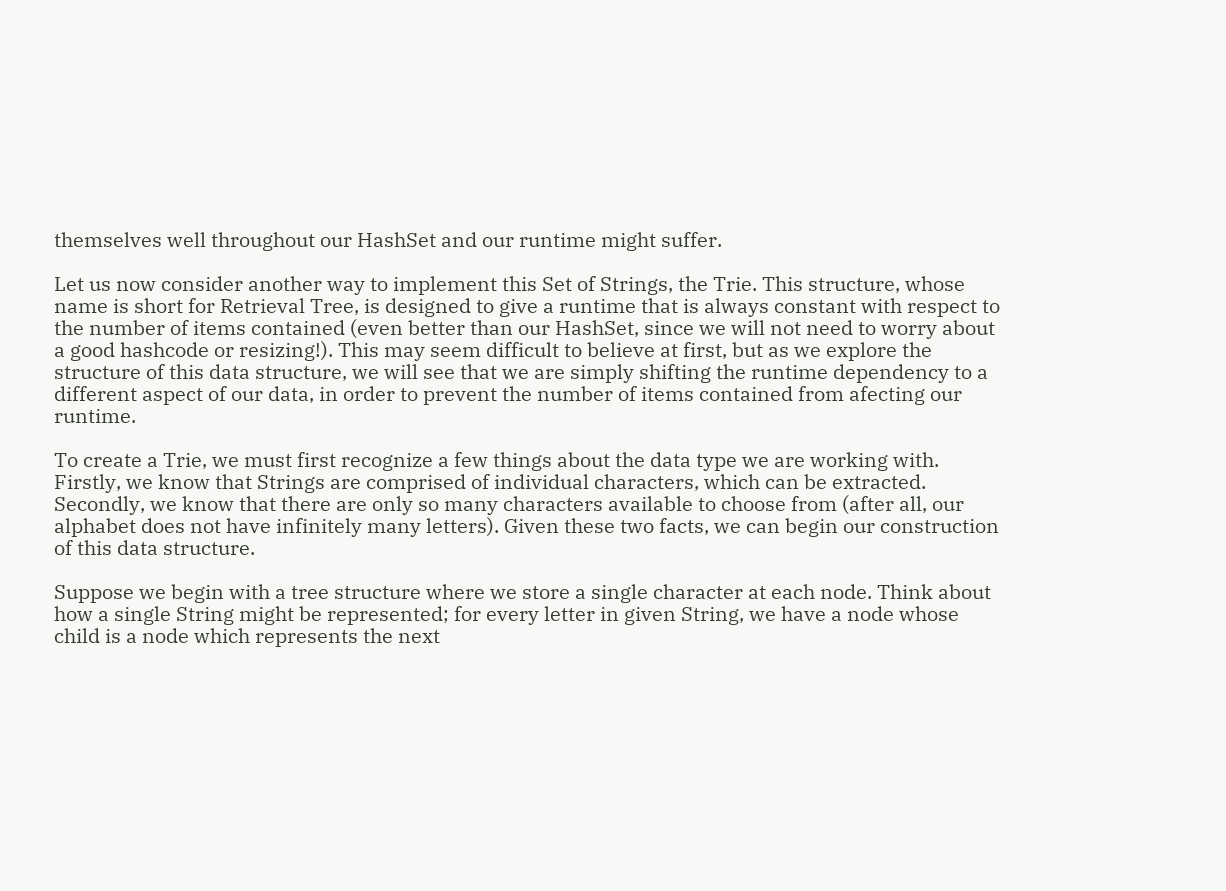themselves well throughout our HashSet and our runtime might suffer.

Let us now consider another way to implement this Set of Strings, the Trie. This structure, whose name is short for Retrieval Tree, is designed to give a runtime that is always constant with respect to the number of items contained (even better than our HashSet, since we will not need to worry about a good hashcode or resizing!). This may seem difficult to believe at first, but as we explore the structure of this data structure, we will see that we are simply shifting the runtime dependency to a different aspect of our data, in order to prevent the number of items contained from afecting our runtime.

To create a Trie, we must first recognize a few things about the data type we are working with. Firstly, we know that Strings are comprised of individual characters, which can be extracted. Secondly, we know that there are only so many characters available to choose from (after all, our alphabet does not have infinitely many letters). Given these two facts, we can begin our construction of this data structure.

Suppose we begin with a tree structure where we store a single character at each node. Think about how a single String might be represented; for every letter in given String, we have a node whose child is a node which represents the next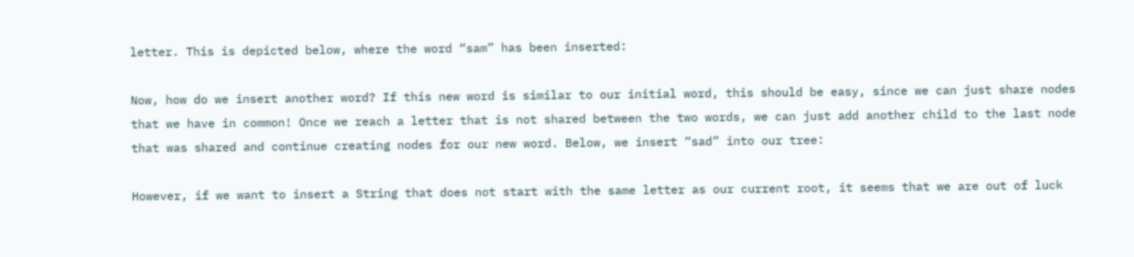letter. This is depicted below, where the word “sam” has been inserted:

Now, how do we insert another word? If this new word is similar to our initial word, this should be easy, since we can just share nodes that we have in common! Once we reach a letter that is not shared between the two words, we can just add another child to the last node that was shared and continue creating nodes for our new word. Below, we insert “sad” into our tree:

However, if we want to insert a String that does not start with the same letter as our current root, it seems that we are out of luck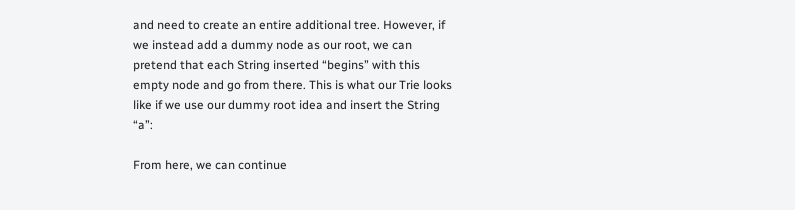and need to create an entire additional tree. However, if we instead add a dummy node as our root, we can pretend that each String inserted “begins” with this empty node and go from there. This is what our Trie looks like if we use our dummy root idea and insert the String “a”:

From here, we can continue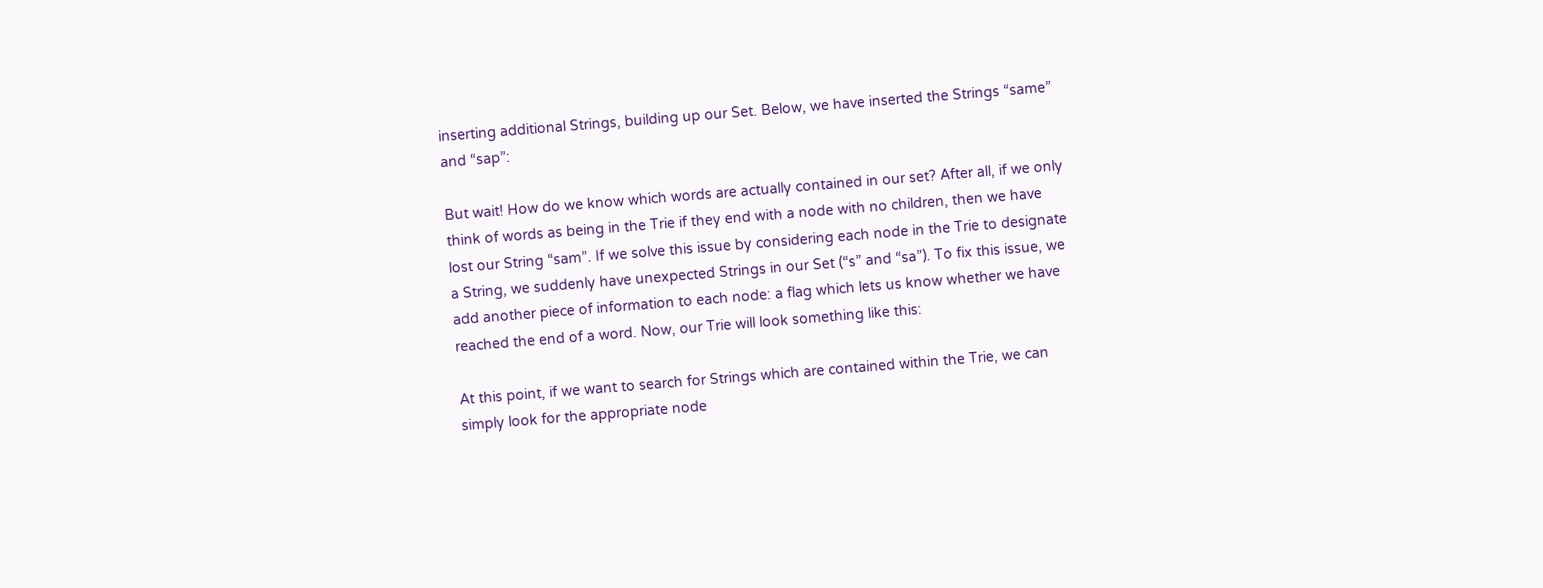inserting additional Strings, building up our Set. Below, we have inserted the Strings “same” and “sap”:

But wait! How do we know which words are actually contained in our set? After all, if we only think of words as being in the Trie if they end with a node with no children, then we have lost our String “sam”. If we solve this issue by considering each node in the Trie to designate a String, we suddenly have unexpected Strings in our Set (“s” and “sa”). To fix this issue, we add another piece of information to each node: a flag which lets us know whether we have reached the end of a word. Now, our Trie will look something like this:

At this point, if we want to search for Strings which are contained within the Trie, we can simply look for the appropriate node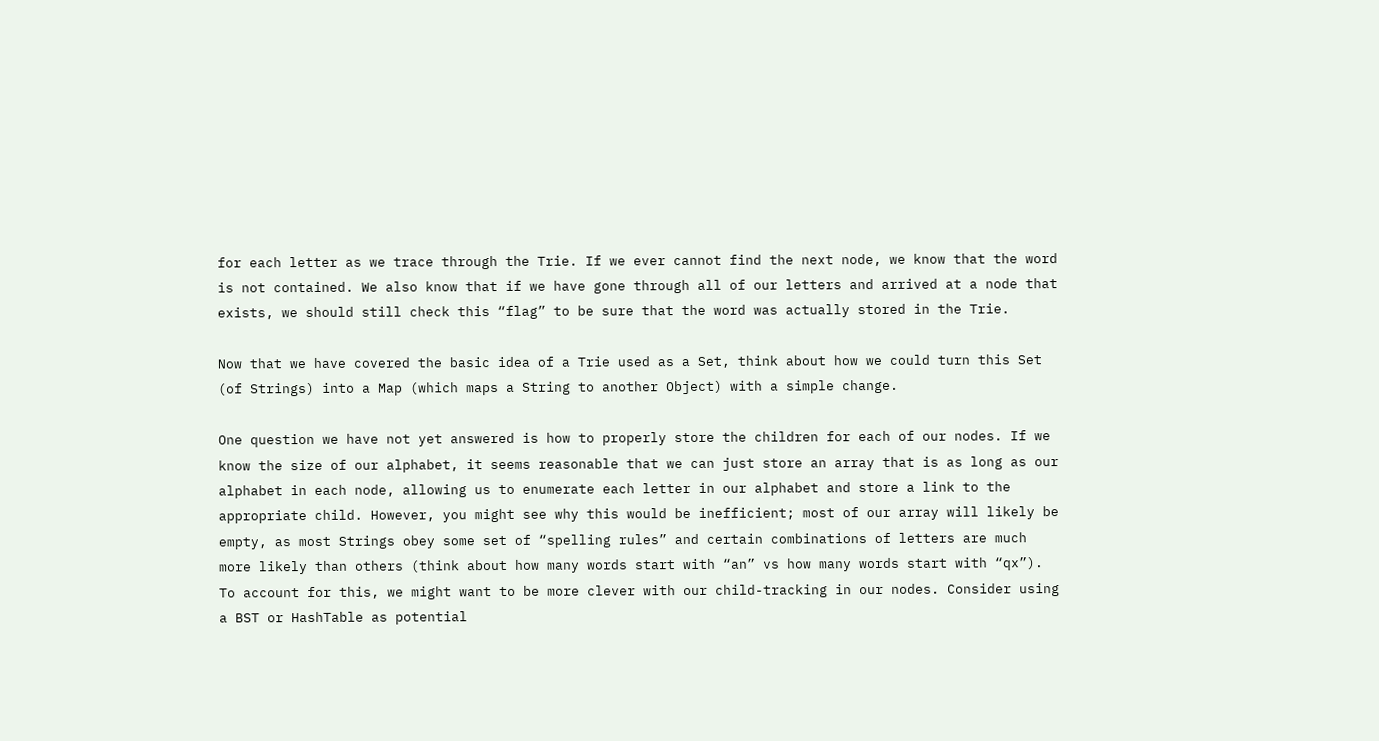for each letter as we trace through the Trie. If we ever cannot find the next node, we know that the word is not contained. We also know that if we have gone through all of our letters and arrived at a node that exists, we should still check this “flag” to be sure that the word was actually stored in the Trie.

Now that we have covered the basic idea of a Trie used as a Set, think about how we could turn this Set (of Strings) into a Map (which maps a String to another Object) with a simple change.

One question we have not yet answered is how to properly store the children for each of our nodes. If we know the size of our alphabet, it seems reasonable that we can just store an array that is as long as our alphabet in each node, allowing us to enumerate each letter in our alphabet and store a link to the appropriate child. However, you might see why this would be inefficient; most of our array will likely be empty, as most Strings obey some set of “spelling rules” and certain combinations of letters are much more likely than others (think about how many words start with “an” vs how many words start with “qx”). To account for this, we might want to be more clever with our child-tracking in our nodes. Consider using a BST or HashTable as potential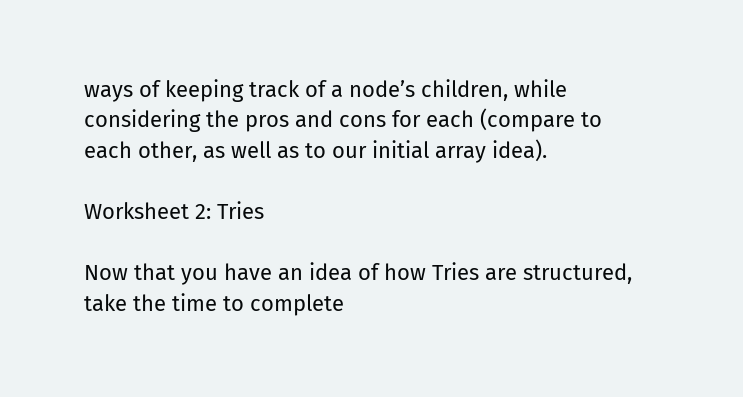ways of keeping track of a node’s children, while considering the pros and cons for each (compare to each other, as well as to our initial array idea).

Worksheet 2: Tries

Now that you have an idea of how Tries are structured, take the time to complete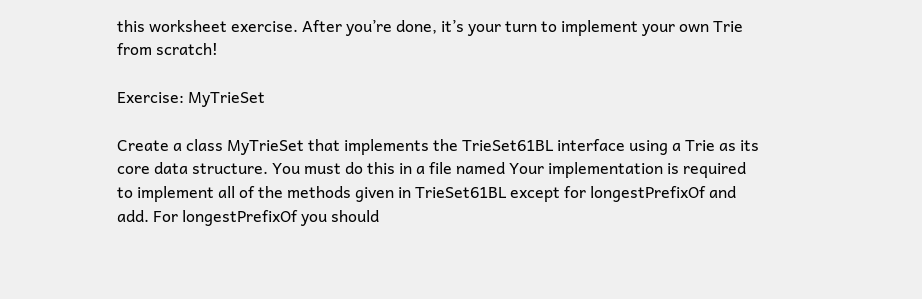this worksheet exercise. After you’re done, it’s your turn to implement your own Trie from scratch!

Exercise: MyTrieSet

Create a class MyTrieSet that implements the TrieSet61BL interface using a Trie as its core data structure. You must do this in a file named Your implementation is required to implement all of the methods given in TrieSet61BL except for longestPrefixOf and add. For longestPrefixOf you should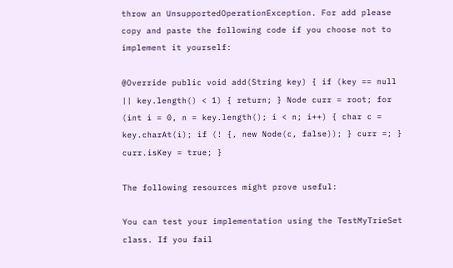throw an UnsupportedOperationException. For add please copy and paste the following code if you choose not to implement it yourself:

@Override public void add(String key) { if (key == null || key.length() < 1) { return; } Node curr = root; for (int i = 0, n = key.length(); i < n; i++) { char c = key.charAt(i); if (! {, new Node(c, false)); } curr =; } curr.isKey = true; }

The following resources might prove useful:

You can test your implementation using the TestMyTrieSet class. If you fail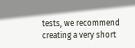tests, we recommend creating a very short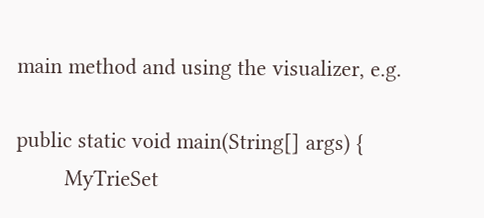main method and using the visualizer, e.g.

public static void main(String[] args) {
        MyTrieSet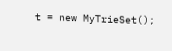t = new MyTrieSet();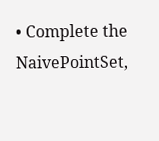• Complete the NaivePointSet,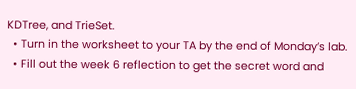KDTree, and TrieSet.
  • Turn in the worksheet to your TA by the end of Monday’s lab.
  • Fill out the week 6 reflection to get the secret word and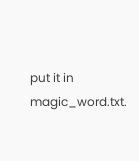put it in magic_word.txt.